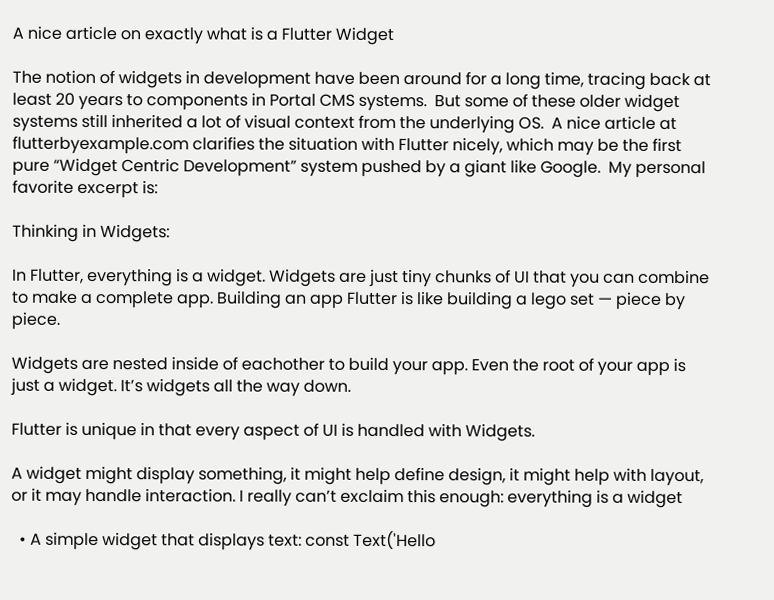A nice article on exactly what is a Flutter Widget

The notion of widgets in development have been around for a long time, tracing back at least 20 years to components in Portal CMS systems.  But some of these older widget systems still inherited a lot of visual context from the underlying OS.  A nice article at flutterbyexample.com clarifies the situation with Flutter nicely, which may be the first pure “Widget Centric Development” system pushed by a giant like Google.  My personal favorite excerpt is:

Thinking in Widgets:

In Flutter, everything is a widget. Widgets are just tiny chunks of UI that you can combine to make a complete app. Building an app Flutter is like building a lego set — piece by piece.

Widgets are nested inside of eachother to build your app. Even the root of your app is just a widget. It’s widgets all the way down.

Flutter is unique in that every aspect of UI is handled with Widgets.

A widget might display something, it might help define design, it might help with layout, or it may handle interaction. I really can’t exclaim this enough: everything is a widget

  • A simple widget that displays text: const Text('Hello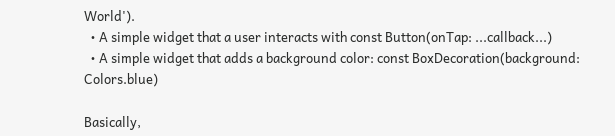World').
  • A simple widget that a user interacts with const Button(onTap: ...callback...)
  • A simple widget that adds a background color: const BoxDecoration(background: Colors.blue)

Basically,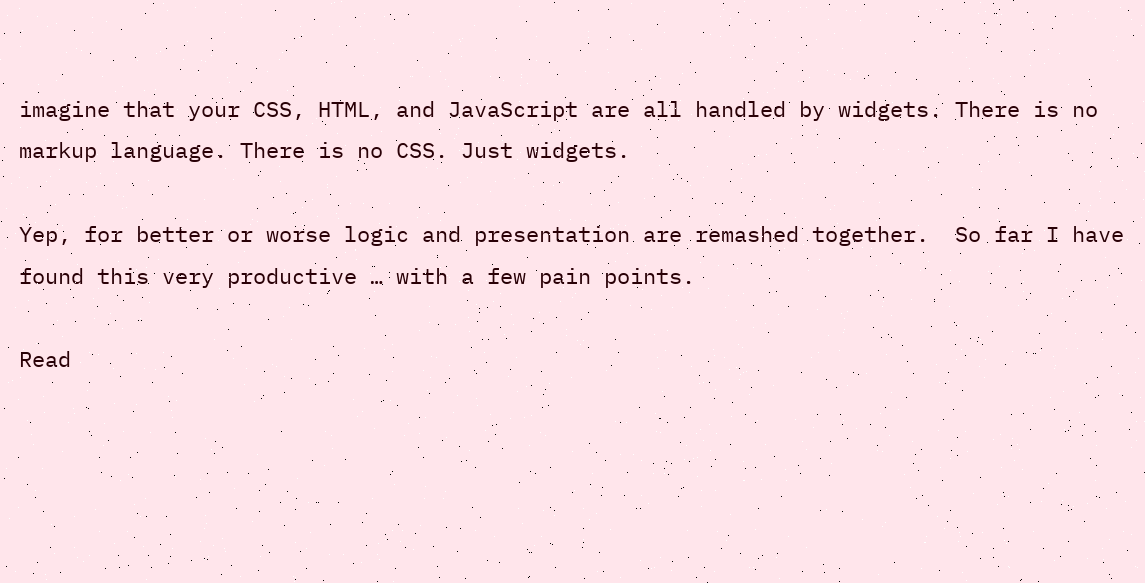imagine that your CSS, HTML, and JavaScript are all handled by widgets. There is no markup language. There is no CSS. Just widgets.

Yep, for better or worse logic and presentation are remashed together.  So far I have found this very productive … with a few pain points.

Read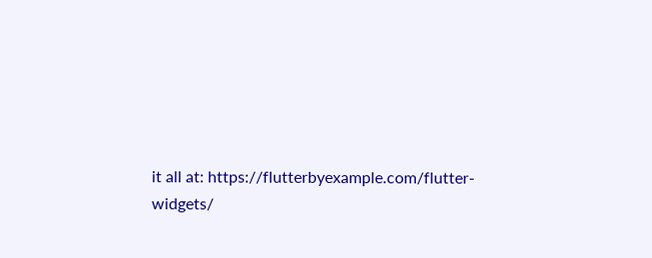it all at: https://flutterbyexample.com/flutter-widgets/